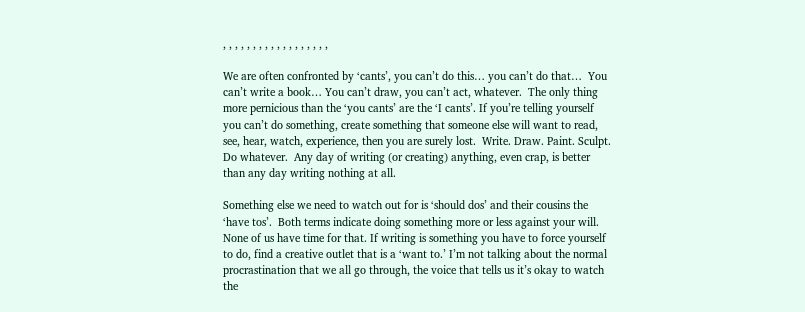, , , , , , , , , , , , , , , , , ,

We are often confronted by ‘cants’, you can’t do this… you can’t do that…  You can’t write a book… You can’t draw, you can’t act, whatever.  The only thing more pernicious than the ‘you cants’ are the ‘I cants’. If you’re telling yourself you can’t do something, create something that someone else will want to read, see, hear, watch, experience, then you are surely lost.  Write. Draw. Paint. Sculpt. Do whatever.  Any day of writing (or creating) anything, even crap, is better than any day writing nothing at all.

Something else we need to watch out for is ‘should dos’ and their cousins the ‘have tos’.  Both terms indicate doing something more or less against your will.  None of us have time for that. If writing is something you have to force yourself to do, find a creative outlet that is a ‘want to.’ I’m not talking about the normal procrastination that we all go through, the voice that tells us it’s okay to watch the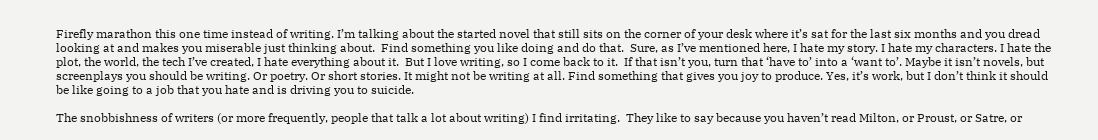Firefly marathon this one time instead of writing. I’m talking about the started novel that still sits on the corner of your desk where it’s sat for the last six months and you dread looking at and makes you miserable just thinking about.  Find something you like doing and do that.  Sure, as I’ve mentioned here, I hate my story. I hate my characters. I hate the plot, the world, the tech I’ve created, I hate everything about it.  But I love writing, so I come back to it.  If that isn’t you, turn that ‘have to’ into a ‘want to’. Maybe it isn’t novels, but screenplays you should be writing. Or poetry. Or short stories. It might not be writing at all. Find something that gives you joy to produce. Yes, it’s work, but I don’t think it should be like going to a job that you hate and is driving you to suicide.

The snobbishness of writers (or more frequently, people that talk a lot about writing) I find irritating.  They like to say because you haven’t read Milton, or Proust, or Satre, or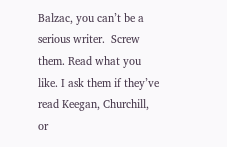Balzac, you can’t be a serious writer.  Screw them. Read what you like. I ask them if they’ve read Keegan, Churchill, or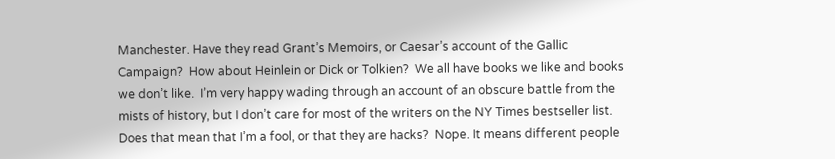Manchester. Have they read Grant’s Memoirs, or Caesar’s account of the Gallic Campaign?  How about Heinlein or Dick or Tolkien?  We all have books we like and books we don’t like.  I’m very happy wading through an account of an obscure battle from the mists of history, but I don’t care for most of the writers on the NY Times bestseller list. Does that mean that I’m a fool, or that they are hacks?  Nope. It means different people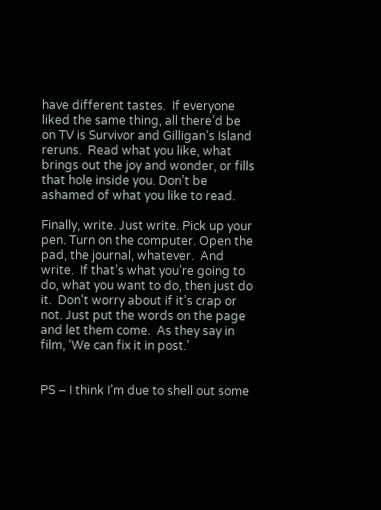have different tastes.  If everyone liked the same thing, all there’d be on TV is Survivor and Gilligan’s Island reruns.  Read what you like, what brings out the joy and wonder, or fills that hole inside you. Don’t be ashamed of what you like to read.

Finally, write. Just write. Pick up your pen. Turn on the computer. Open the pad, the journal, whatever.  And write.  If that’s what you’re going to do, what you want to do, then just do it.  Don’t worry about if it’s crap or not. Just put the words on the page and let them come.  As they say in film, ‘We can fix it in post.’


PS – I think I’m due to shell out some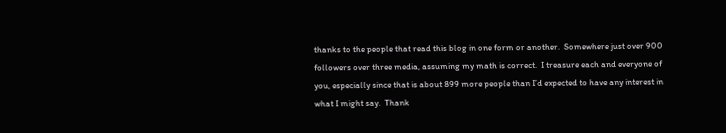thanks to the people that read this blog in one form or another.  Somewhere just over 900 followers over three media, assuming my math is correct.  I treasure each and everyone of you, especially since that is about 899 more people than I’d expected to have any interest in what I might say.  Thank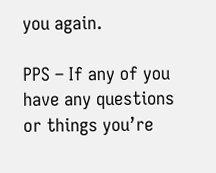you again.

PPS – If any of you have any questions or things you’re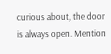curious about, the door is always open. Mention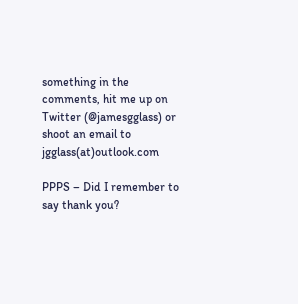something in the comments, hit me up on Twitter (@jamesgglass) or shoot an email to jgglass(at)outlook.com

PPPS – Did I remember to say thank you?